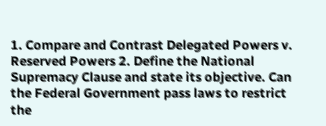1. Compare and Contrast Delegated Powers v. Reserved Powers 2. Define the National Supremacy Clause and state its objective. Can the Federal Government pass laws to restrict the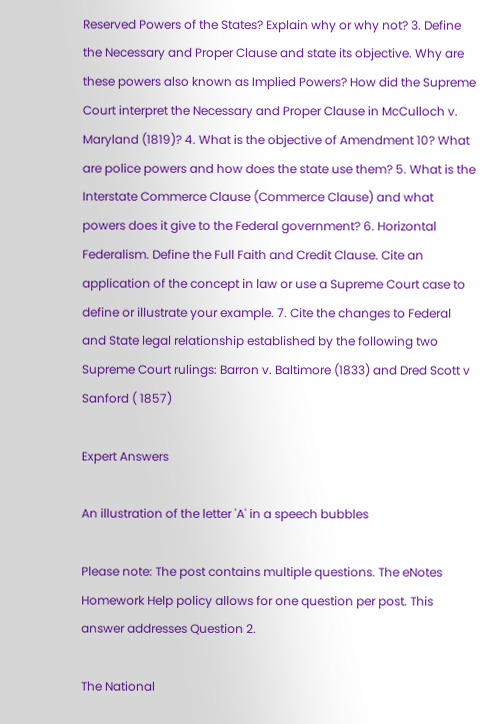Reserved Powers of the States? Explain why or why not? 3. Define the Necessary and Proper Clause and state its objective. Why are these powers also known as Implied Powers? How did the Supreme Court interpret the Necessary and Proper Clause in McCulloch v. Maryland (1819)? 4. What is the objective of Amendment 10? What are police powers and how does the state use them? 5. What is the Interstate Commerce Clause (Commerce Clause) and what powers does it give to the Federal government? 6. Horizontal Federalism. Define the Full Faith and Credit Clause. Cite an application of the concept in law or use a Supreme Court case to define or illustrate your example. 7. Cite the changes to Federal and State legal relationship established by the following two Supreme Court rulings: Barron v. Baltimore (1833) and Dred Scott v Sanford ( 1857)

Expert Answers

An illustration of the letter 'A' in a speech bubbles

Please note: The post contains multiple questions. The eNotes Homework Help policy allows for one question per post. This answer addresses Question 2.

The National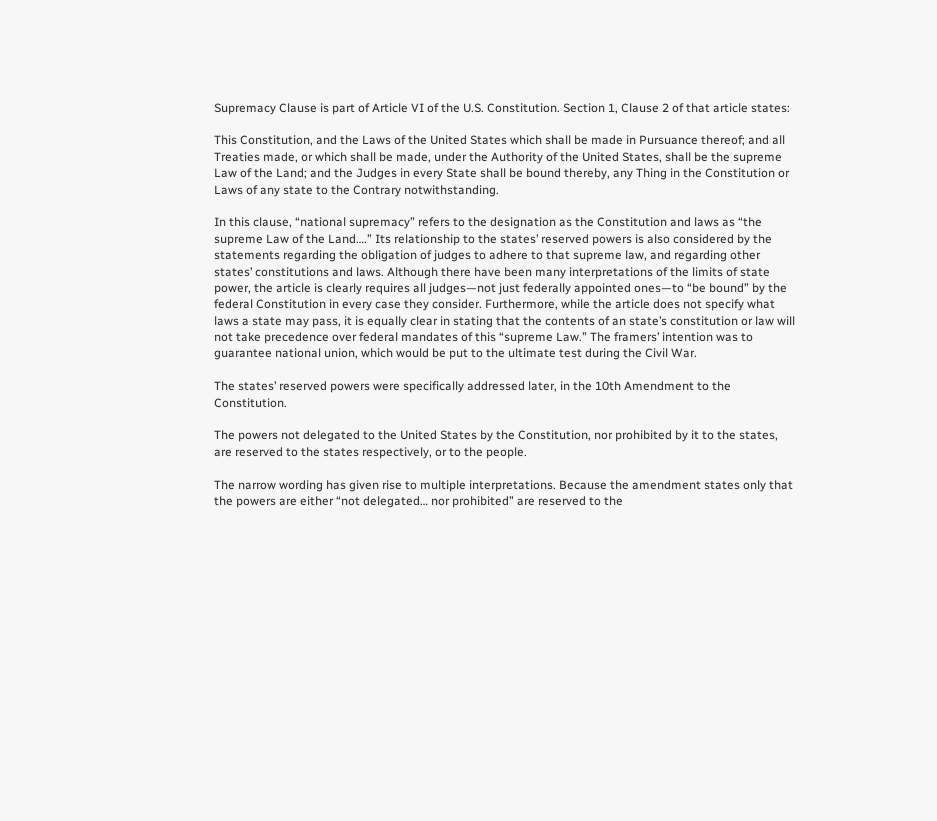Supremacy Clause is part of Article VI of the U.S. Constitution. Section 1, Clause 2 of that article states:

This Constitution, and the Laws of the United States which shall be made in Pursuance thereof; and all Treaties made, or which shall be made, under the Authority of the United States, shall be the supreme Law of the Land; and the Judges in every State shall be bound thereby, any Thing in the Constitution or Laws of any state to the Contrary notwithstanding.

In this clause, “national supremacy” refers to the designation as the Constitution and laws as “the supreme Law of the Land….” Its relationship to the states’ reserved powers is also considered by the statements regarding the obligation of judges to adhere to that supreme law, and regarding other states’ constitutions and laws. Although there have been many interpretations of the limits of state power, the article is clearly requires all judges—not just federally appointed ones—to “be bound” by the federal Constitution in every case they consider. Furthermore, while the article does not specify what laws a state may pass, it is equally clear in stating that the contents of an state’s constitution or law will not take precedence over federal mandates of this “supreme Law.” The framers’ intention was to guarantee national union, which would be put to the ultimate test during the Civil War.

The states’ reserved powers were specifically addressed later, in the 10th Amendment to the Constitution.

The powers not delegated to the United States by the Constitution, nor prohibited by it to the states, are reserved to the states respectively, or to the people.

The narrow wording has given rise to multiple interpretations. Because the amendment states only that the powers are either “not delegated… nor prohibited” are reserved to the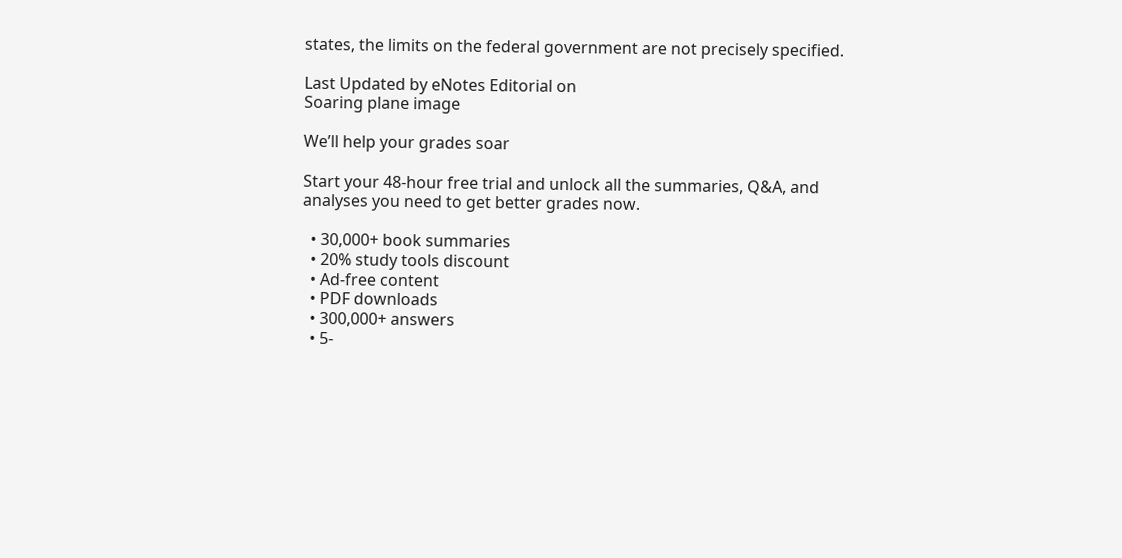states, the limits on the federal government are not precisely specified.

Last Updated by eNotes Editorial on
Soaring plane image

We’ll help your grades soar

Start your 48-hour free trial and unlock all the summaries, Q&A, and analyses you need to get better grades now.

  • 30,000+ book summaries
  • 20% study tools discount
  • Ad-free content
  • PDF downloads
  • 300,000+ answers
  • 5-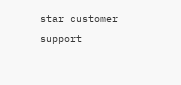star customer support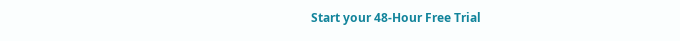Start your 48-Hour Free Trial